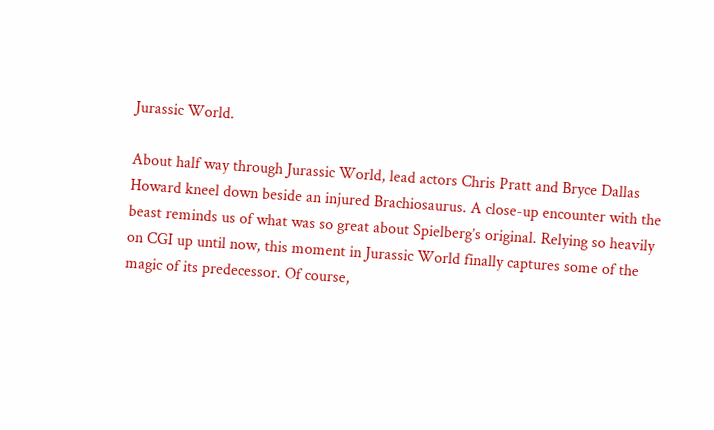Jurassic World.

About half way through Jurassic World, lead actors Chris Pratt and Bryce Dallas Howard kneel down beside an injured Brachiosaurus. A close-up encounter with the beast reminds us of what was so great about Spielberg’s original. Relying so heavily on CGI up until now, this moment in Jurassic World finally captures some of the magic of its predecessor. Of course,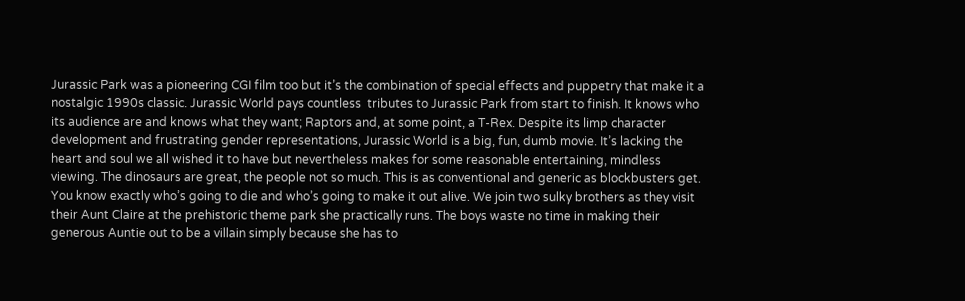Jurassic Park was a pioneering CGI film too but it’s the combination of special effects and puppetry that make it a nostalgic 1990s classic. Jurassic World pays countless  tributes to Jurassic Park from start to finish. It knows who its audience are and knows what they want; Raptors and, at some point, a T-Rex. Despite its limp character development and frustrating gender representations, Jurassic World is a big, fun, dumb movie. It’s lacking the heart and soul we all wished it to have but nevertheless makes for some reasonable entertaining, mindless viewing. The dinosaurs are great, the people not so much. This is as conventional and generic as blockbusters get. You know exactly who’s going to die and who’s going to make it out alive. We join two sulky brothers as they visit their Aunt Claire at the prehistoric theme park she practically runs. The boys waste no time in making their generous Auntie out to be a villain simply because she has to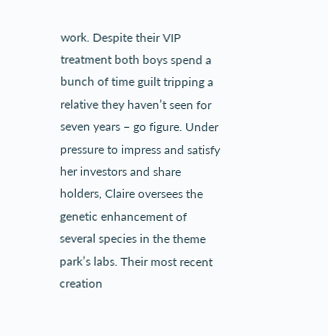work. Despite their VIP treatment both boys spend a bunch of time guilt tripping a relative they haven’t seen for seven years – go figure. Under pressure to impress and satisfy her investors and share holders, Claire oversees the genetic enhancement of several species in the theme park’s labs. Their most recent creation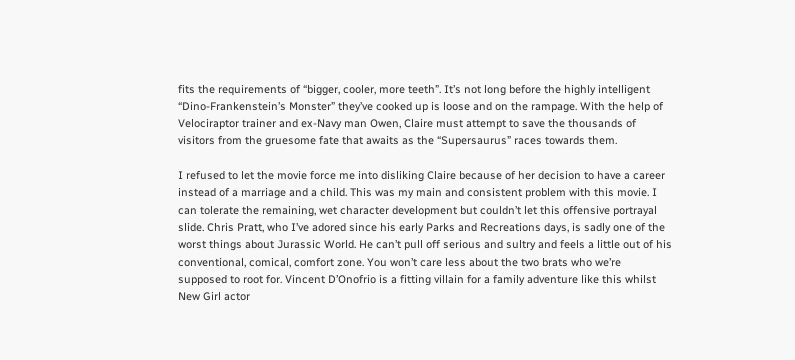fits the requirements of “bigger, cooler, more teeth”. It’s not long before the highly intelligent “Dino-Frankenstein’s Monster” they’ve cooked up is loose and on the rampage. With the help of Velociraptor trainer and ex-Navy man Owen, Claire must attempt to save the thousands of visitors from the gruesome fate that awaits as the “Supersaurus” races towards them.

I refused to let the movie force me into disliking Claire because of her decision to have a career instead of a marriage and a child. This was my main and consistent problem with this movie. I can tolerate the remaining, wet character development but couldn’t let this offensive portrayal slide. Chris Pratt, who I’ve adored since his early Parks and Recreations days, is sadly one of the worst things about Jurassic World. He can’t pull off serious and sultry and feels a little out of his conventional, comical, comfort zone. You won’t care less about the two brats who we’re supposed to root for. Vincent D’Onofrio is a fitting villain for a family adventure like this whilst New Girl actor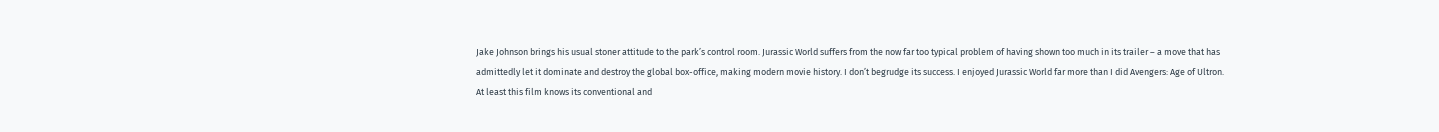Jake Johnson brings his usual stoner attitude to the park’s control room. Jurassic World suffers from the now far too typical problem of having shown too much in its trailer – a move that has admittedly let it dominate and destroy the global box-office, making modern movie history. I don’t begrudge its success. I enjoyed Jurassic World far more than I did Avengers: Age of Ultron. At least this film knows its conventional and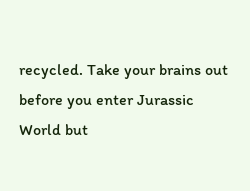recycled. Take your brains out before you enter Jurassic World but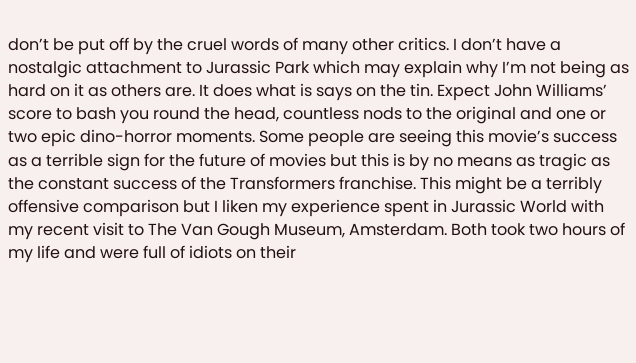don’t be put off by the cruel words of many other critics. I don’t have a nostalgic attachment to Jurassic Park which may explain why I’m not being as hard on it as others are. It does what is says on the tin. Expect John Williams’ score to bash you round the head, countless nods to the original and one or two epic dino-horror moments. Some people are seeing this movie’s success as a terrible sign for the future of movies but this is by no means as tragic as the constant success of the Transformers franchise. This might be a terribly offensive comparison but I liken my experience spent in Jurassic World with my recent visit to The Van Gough Museum, Amsterdam. Both took two hours of my life and were full of idiots on their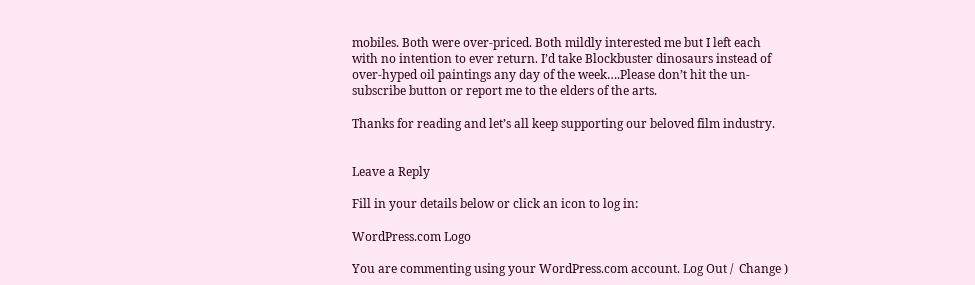mobiles. Both were over-priced. Both mildly interested me but I left each with no intention to ever return. I’d take Blockbuster dinosaurs instead of over-hyped oil paintings any day of the week….Please don’t hit the un-subscribe button or report me to the elders of the arts.

Thanks for reading and let’s all keep supporting our beloved film industry.


Leave a Reply

Fill in your details below or click an icon to log in:

WordPress.com Logo

You are commenting using your WordPress.com account. Log Out /  Change )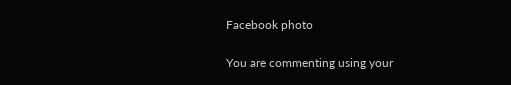Facebook photo

You are commenting using your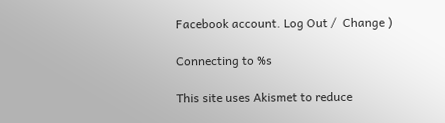Facebook account. Log Out /  Change )

Connecting to %s

This site uses Akismet to reduce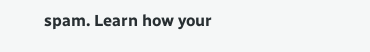spam. Learn how your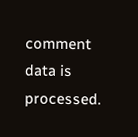comment data is processed.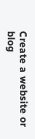Create a website or blog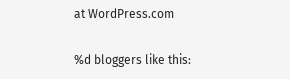at WordPress.com

%d bloggers like this: